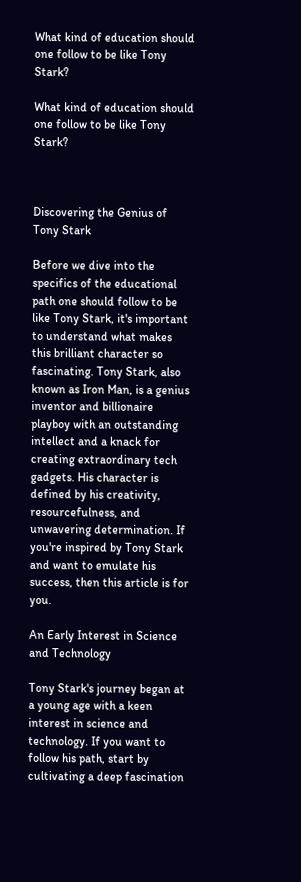What kind of education should one follow to be like Tony Stark?

What kind of education should one follow to be like Tony Stark?



Discovering the Genius of Tony Stark

Before we dive into the specifics of the educational path one should follow to be like Tony Stark, it's important to understand what makes this brilliant character so fascinating. Tony Stark, also known as Iron Man, is a genius inventor and billionaire playboy with an outstanding intellect and a knack for creating extraordinary tech gadgets. His character is defined by his creativity, resourcefulness, and unwavering determination. If you're inspired by Tony Stark and want to emulate his success, then this article is for you.

An Early Interest in Science and Technology

Tony Stark's journey began at a young age with a keen interest in science and technology. If you want to follow his path, start by cultivating a deep fascination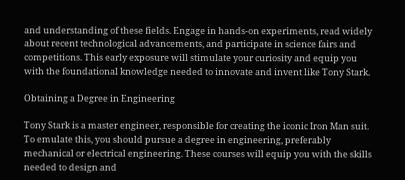and understanding of these fields. Engage in hands-on experiments, read widely about recent technological advancements, and participate in science fairs and competitions. This early exposure will stimulate your curiosity and equip you with the foundational knowledge needed to innovate and invent like Tony Stark.

Obtaining a Degree in Engineering

Tony Stark is a master engineer, responsible for creating the iconic Iron Man suit. To emulate this, you should pursue a degree in engineering, preferably mechanical or electrical engineering. These courses will equip you with the skills needed to design and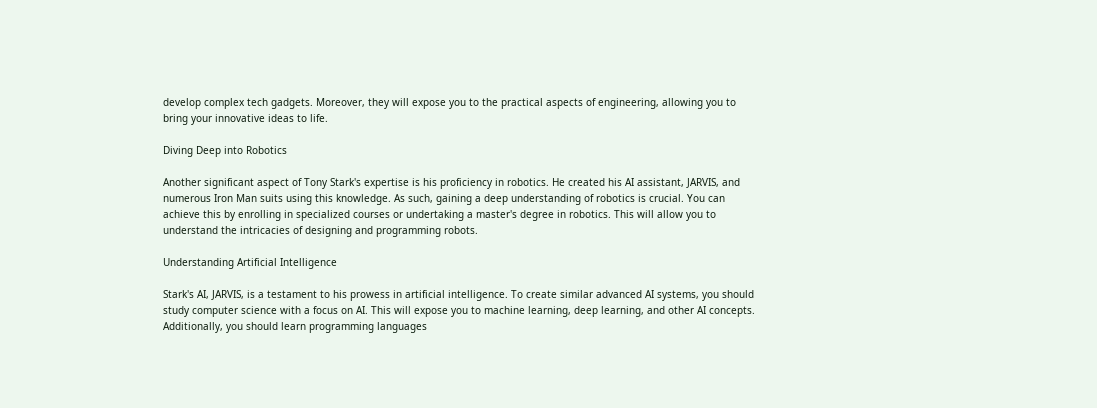develop complex tech gadgets. Moreover, they will expose you to the practical aspects of engineering, allowing you to bring your innovative ideas to life.

Diving Deep into Robotics

Another significant aspect of Tony Stark's expertise is his proficiency in robotics. He created his AI assistant, JARVIS, and numerous Iron Man suits using this knowledge. As such, gaining a deep understanding of robotics is crucial. You can achieve this by enrolling in specialized courses or undertaking a master's degree in robotics. This will allow you to understand the intricacies of designing and programming robots.

Understanding Artificial Intelligence

Stark's AI, JARVIS, is a testament to his prowess in artificial intelligence. To create similar advanced AI systems, you should study computer science with a focus on AI. This will expose you to machine learning, deep learning, and other AI concepts. Additionally, you should learn programming languages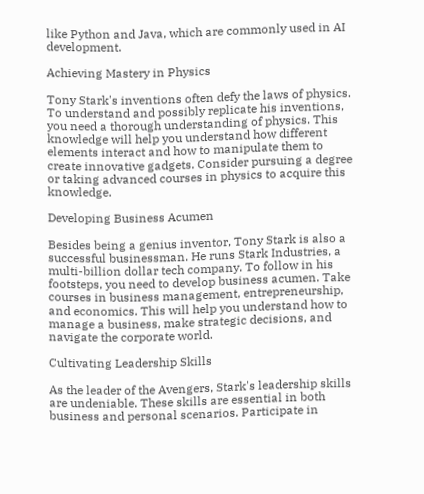like Python and Java, which are commonly used in AI development.

Achieving Mastery in Physics

Tony Stark's inventions often defy the laws of physics. To understand and possibly replicate his inventions, you need a thorough understanding of physics. This knowledge will help you understand how different elements interact and how to manipulate them to create innovative gadgets. Consider pursuing a degree or taking advanced courses in physics to acquire this knowledge.

Developing Business Acumen

Besides being a genius inventor, Tony Stark is also a successful businessman. He runs Stark Industries, a multi-billion dollar tech company. To follow in his footsteps, you need to develop business acumen. Take courses in business management, entrepreneurship, and economics. This will help you understand how to manage a business, make strategic decisions, and navigate the corporate world.

Cultivating Leadership Skills

As the leader of the Avengers, Stark's leadership skills are undeniable. These skills are essential in both business and personal scenarios. Participate in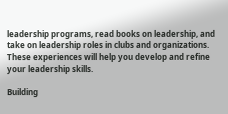leadership programs, read books on leadership, and take on leadership roles in clubs and organizations. These experiences will help you develop and refine your leadership skills.

Building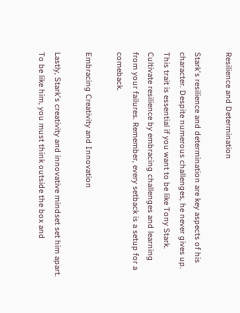Resilience and Determination

Stark's resilience and determination are key aspects of his character. Despite numerous challenges, he never gives up. This trait is essential if you want to be like Tony Stark. Cultivate resilience by embracing challenges and learning from your failures. Remember, every setback is a setup for a comeback.

Embracing Creativity and Innovation

Lastly, Stark's creativity and innovative mindset set him apart. To be like him, you must think outside the box and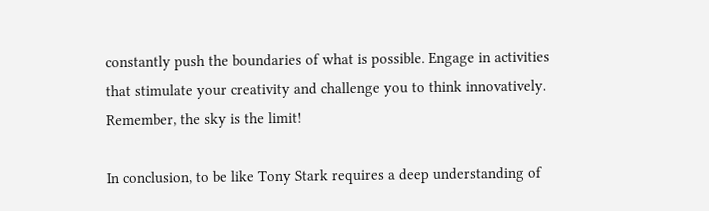constantly push the boundaries of what is possible. Engage in activities that stimulate your creativity and challenge you to think innovatively. Remember, the sky is the limit!

In conclusion, to be like Tony Stark requires a deep understanding of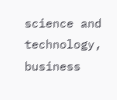science and technology, business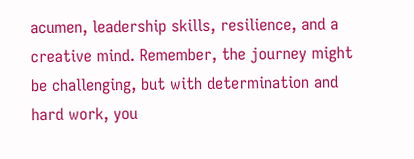acumen, leadership skills, resilience, and a creative mind. Remember, the journey might be challenging, but with determination and hard work, you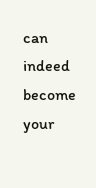can indeed become your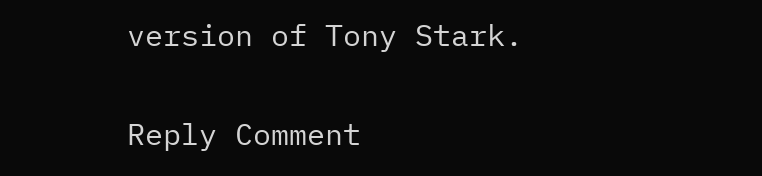version of Tony Stark.


Reply Comment